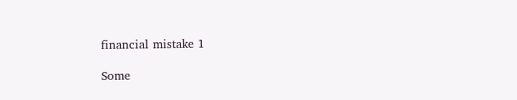financial mistake 1

Some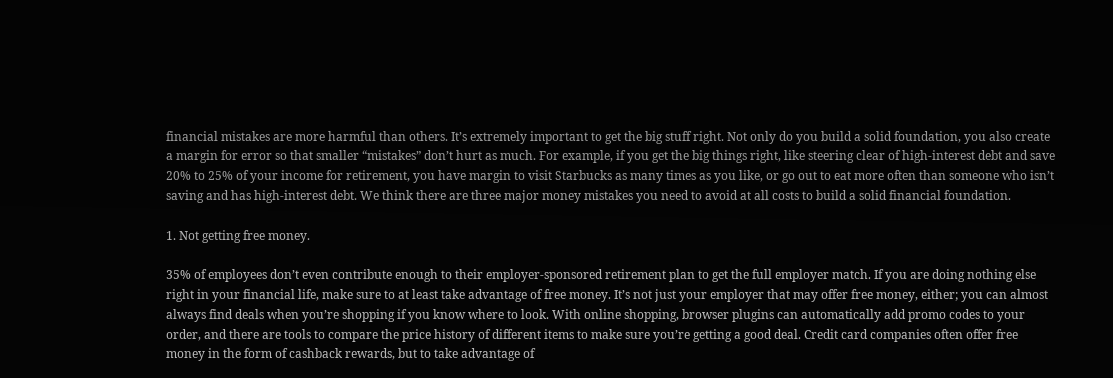financial mistakes are more harmful than others. It’s extremely important to get the big stuff right. Not only do you build a solid foundation, you also create a margin for error so that smaller “mistakes” don’t hurt as much. For example, if you get the big things right, like steering clear of high-interest debt and save 20% to 25% of your income for retirement, you have margin to visit Starbucks as many times as you like, or go out to eat more often than someone who isn’t saving and has high-interest debt. We think there are three major money mistakes you need to avoid at all costs to build a solid financial foundation.

1. Not getting free money.

35% of employees don’t even contribute enough to their employer-sponsored retirement plan to get the full employer match. If you are doing nothing else right in your financial life, make sure to at least take advantage of free money. It’s not just your employer that may offer free money, either; you can almost always find deals when you’re shopping if you know where to look. With online shopping, browser plugins can automatically add promo codes to your order, and there are tools to compare the price history of different items to make sure you’re getting a good deal. Credit card companies often offer free money in the form of cashback rewards, but to take advantage of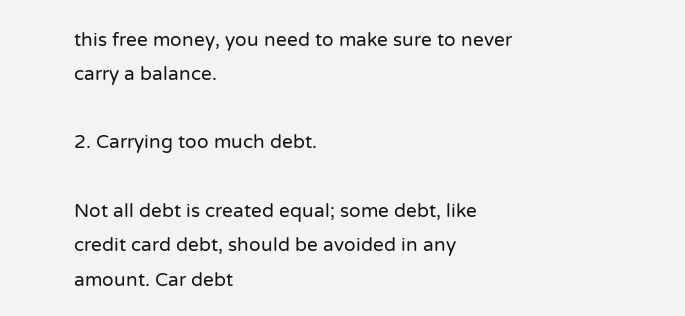this free money, you need to make sure to never carry a balance.

2. Carrying too much debt.

Not all debt is created equal; some debt, like credit card debt, should be avoided in any amount. Car debt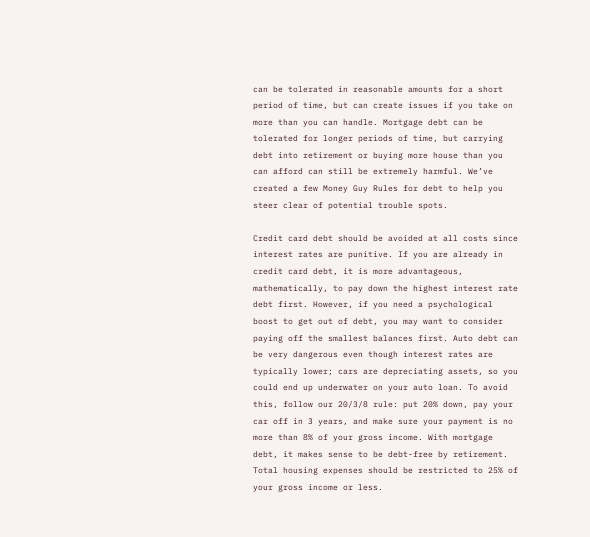can be tolerated in reasonable amounts for a short period of time, but can create issues if you take on more than you can handle. Mortgage debt can be tolerated for longer periods of time, but carrying debt into retirement or buying more house than you can afford can still be extremely harmful. We’ve created a few Money Guy Rules for debt to help you steer clear of potential trouble spots.

Credit card debt should be avoided at all costs since interest rates are punitive. If you are already in credit card debt, it is more advantageous, mathematically, to pay down the highest interest rate debt first. However, if you need a psychological boost to get out of debt, you may want to consider paying off the smallest balances first. Auto debt can be very dangerous even though interest rates are typically lower; cars are depreciating assets, so you could end up underwater on your auto loan. To avoid this, follow our 20/3/8 rule: put 20% down, pay your car off in 3 years, and make sure your payment is no more than 8% of your gross income. With mortgage debt, it makes sense to be debt-free by retirement. Total housing expenses should be restricted to 25% of your gross income or less.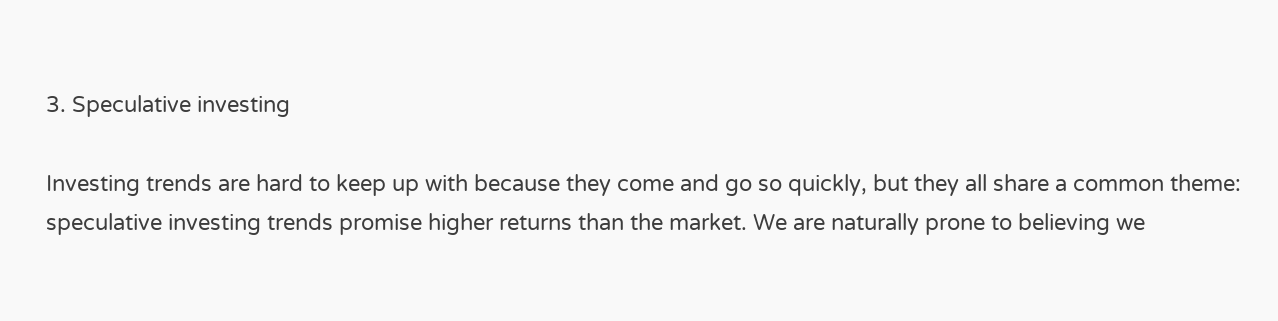3. Speculative investing

Investing trends are hard to keep up with because they come and go so quickly, but they all share a common theme: speculative investing trends promise higher returns than the market. We are naturally prone to believing we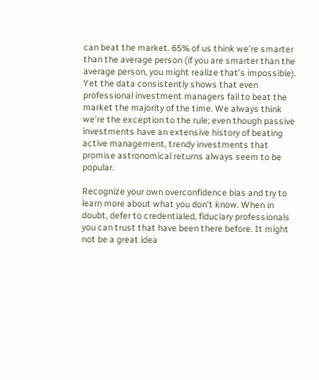can beat the market. 65% of us think we’re smarter than the average person (if you are smarter than the average person, you might realize that’s impossible). Yet the data consistently shows that even professional investment managers fail to beat the market the majority of the time. We always think we’re the exception to the rule; even though passive investments have an extensive history of beating active management, trendy investments that promise astronomical returns always seem to be popular.

Recognize your own overconfidence bias and try to learn more about what you don’t know. When in doubt, defer to credentialed, fiduciary professionals you can trust that have been there before. It might not be a great idea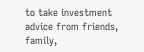to take investment advice from friends, family,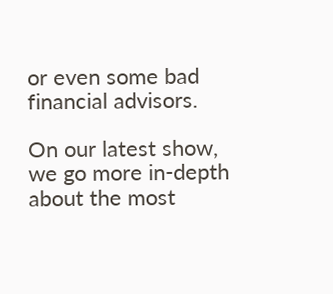or even some bad financial advisors.

On our latest show, we go more in-depth about the most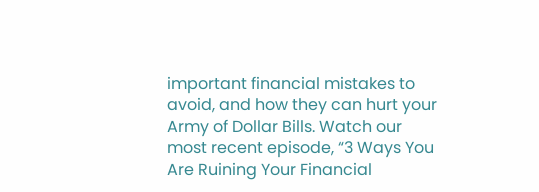important financial mistakes to avoid, and how they can hurt your Army of Dollar Bills. Watch our most recent episode, “3 Ways You Are Ruining Your Financial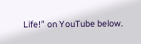Life!” on YouTube below.